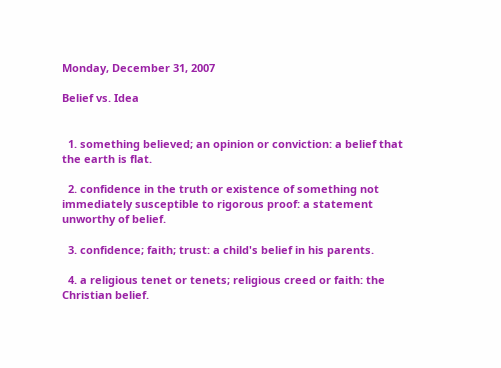Monday, December 31, 2007

Belief vs. Idea


  1. something believed; an opinion or conviction: a belief that the earth is flat.

  2. confidence in the truth or existence of something not immediately susceptible to rigorous proof: a statement unworthy of belief.

  3. confidence; faith; trust: a child's belief in his parents.

  4. a religious tenet or tenets; religious creed or faith: the Christian belief.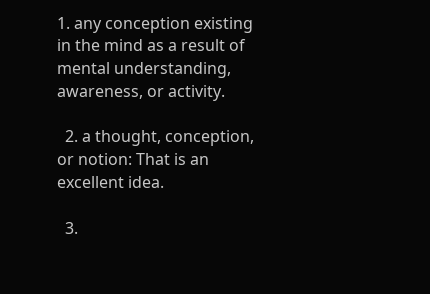1. any conception existing in the mind as a result of mental understanding, awareness, or activity.

  2. a thought, conception, or notion: That is an excellent idea.

  3.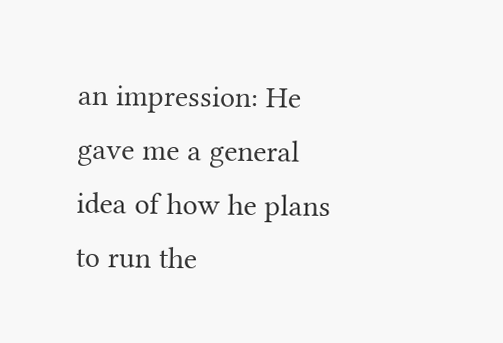an impression: He gave me a general idea of how he plans to run the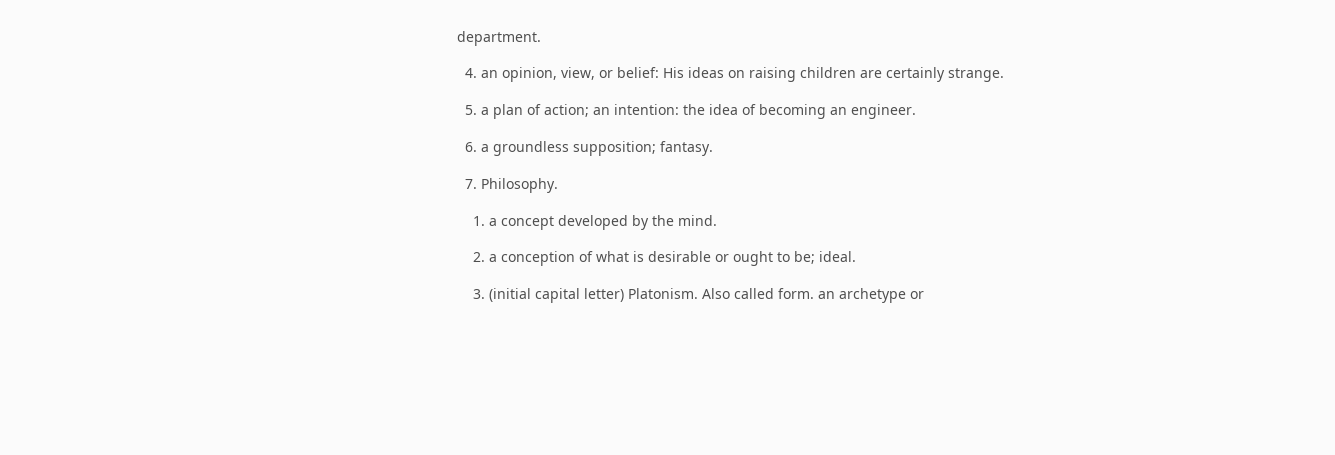department.

  4. an opinion, view, or belief: His ideas on raising children are certainly strange.

  5. a plan of action; an intention: the idea of becoming an engineer.

  6. a groundless supposition; fantasy.

  7. Philosophy.

    1. a concept developed by the mind.

    2. a conception of what is desirable or ought to be; ideal.

    3. (initial capital letter) Platonism. Also called form. an archetype or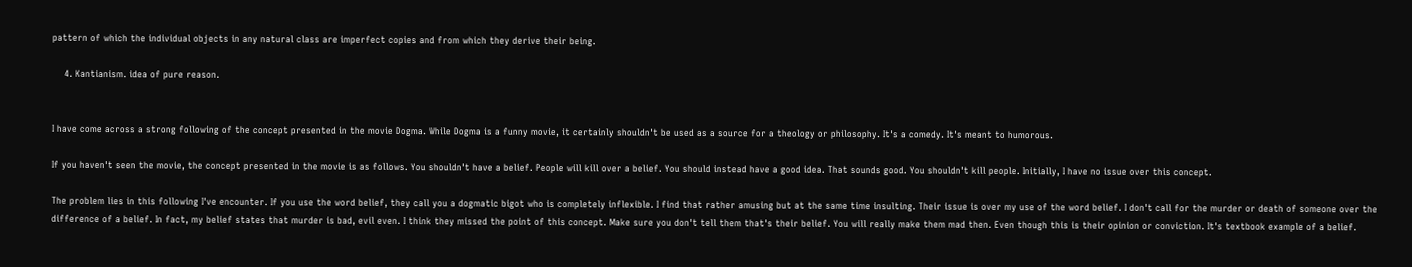pattern of which the individual objects in any natural class are imperfect copies and from which they derive their being.

    4. Kantianism. idea of pure reason.


I have come across a strong following of the concept presented in the movie Dogma. While Dogma is a funny movie, it certainly shouldn't be used as a source for a theology or philosophy. It's a comedy. It's meant to humorous.

If you haven't seen the movie, the concept presented in the movie is as follows. You shouldn't have a belief. People will kill over a belief. You should instead have a good idea. That sounds good. You shouldn't kill people. Initially, I have no issue over this concept.

The problem lies in this following I've encounter. If you use the word belief, they call you a dogmatic bigot who is completely inflexible. I find that rather amusing but at the same time insulting. Their issue is over my use of the word belief. I don't call for the murder or death of someone over the difference of a belief. In fact, my belief states that murder is bad, evil even. I think they missed the point of this concept. Make sure you don't tell them that's their belief. You will really make them mad then. Even though this is their opinion or conviction. It's textbook example of a belief.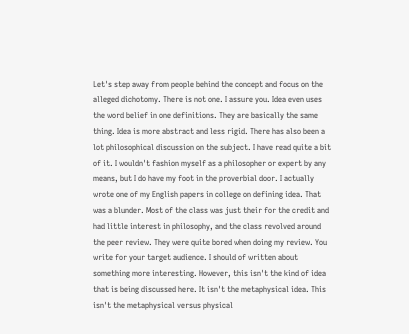Let's step away from people behind the concept and focus on the alleged dichotomy. There is not one. I assure you. Idea even uses the word belief in one definitions. They are basically the same thing. Idea is more abstract and less rigid. There has also been a lot philosophical discussion on the subject. I have read quite a bit of it. I wouldn't fashion myself as a philosopher or expert by any means, but I do have my foot in the proverbial door. I actually wrote one of my English papers in college on defining idea. That was a blunder. Most of the class was just their for the credit and had little interest in philosophy, and the class revolved around the peer review. They were quite bored when doing my review. You write for your target audience. I should of written about something more interesting. However, this isn't the kind of idea that is being discussed here. It isn't the metaphysical idea. This isn't the metaphysical versus physical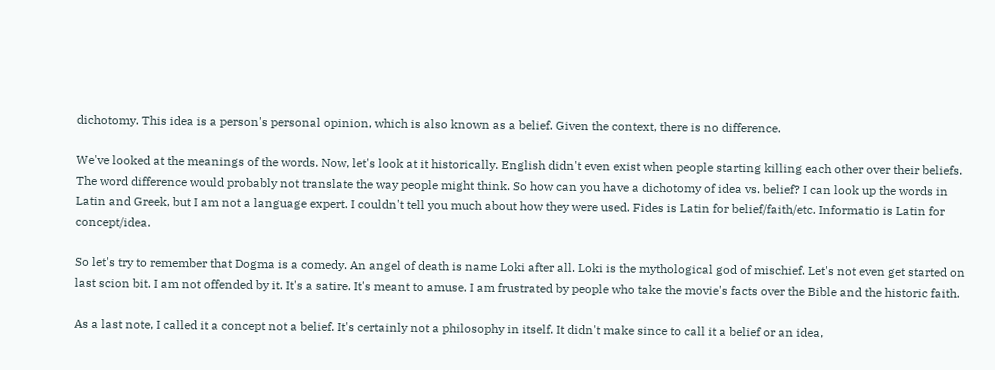dichotomy. This idea is a person's personal opinion, which is also known as a belief. Given the context, there is no difference.

We've looked at the meanings of the words. Now, let's look at it historically. English didn't even exist when people starting killing each other over their beliefs. The word difference would probably not translate the way people might think. So how can you have a dichotomy of idea vs. belief? I can look up the words in Latin and Greek, but I am not a language expert. I couldn't tell you much about how they were used. Fides is Latin for belief/faith/etc. Informatio is Latin for concept/idea.

So let's try to remember that Dogma is a comedy. An angel of death is name Loki after all. Loki is the mythological god of mischief. Let's not even get started on last scion bit. I am not offended by it. It's a satire. It's meant to amuse. I am frustrated by people who take the movie's facts over the Bible and the historic faith.

As a last note, I called it a concept not a belief. It's certainly not a philosophy in itself. It didn't make since to call it a belief or an idea,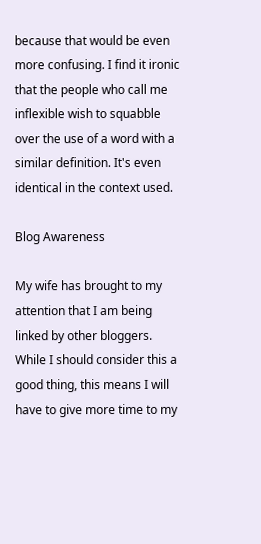because that would be even more confusing. I find it ironic that the people who call me inflexible wish to squabble over the use of a word with a similar definition. It's even identical in the context used.

Blog Awareness

My wife has brought to my attention that I am being linked by other bloggers. While I should consider this a good thing, this means I will have to give more time to my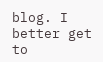blog. I better get to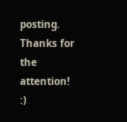posting. Thanks for the attention! :)